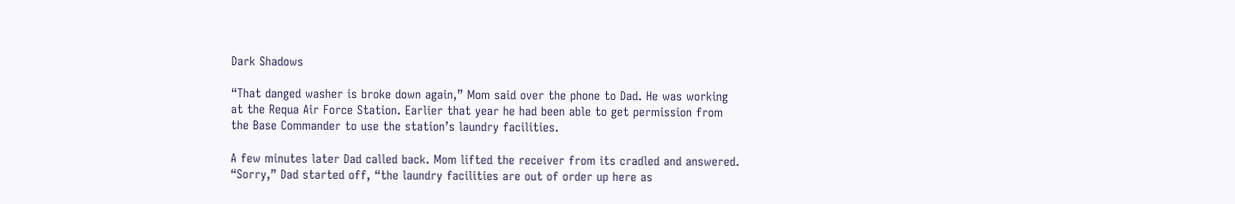Dark Shadows

“That danged washer is broke down again,” Mom said over the phone to Dad. He was working at the Requa Air Force Station. Earlier that year he had been able to get permission from the Base Commander to use the station’s laundry facilities.

A few minutes later Dad called back. Mom lifted the receiver from its cradled and answered. “Sorry,” Dad started off, “the laundry facilities are out of order up here as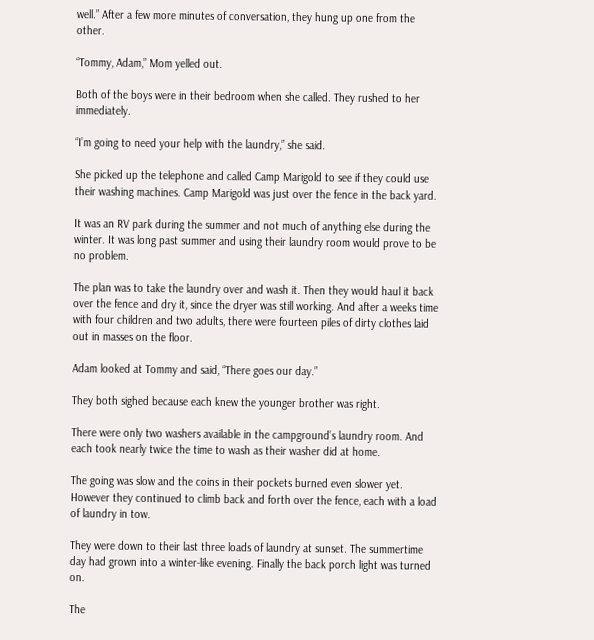well.” After a few more minutes of conversation, they hung up one from the other.

“Tommy, Adam,” Mom yelled out.

Both of the boys were in their bedroom when she called. They rushed to her immediately.

“I’m going to need your help with the laundry,” she said.

She picked up the telephone and called Camp Marigold to see if they could use their washing machines. Camp Marigold was just over the fence in the back yard.

It was an RV park during the summer and not much of anything else during the winter. It was long past summer and using their laundry room would prove to be no problem.

The plan was to take the laundry over and wash it. Then they would haul it back over the fence and dry it, since the dryer was still working. And after a weeks time with four children and two adults, there were fourteen piles of dirty clothes laid out in masses on the floor.

Adam looked at Tommy and said, “There goes our day.”

They both sighed because each knew the younger brother was right.

There were only two washers available in the campground’s laundry room. And each took nearly twice the time to wash as their washer did at home.

The going was slow and the coins in their pockets burned even slower yet. However they continued to climb back and forth over the fence, each with a load of laundry in tow.

They were down to their last three loads of laundry at sunset. The summertime day had grown into a winter-like evening. Finally the back porch light was turned on.

The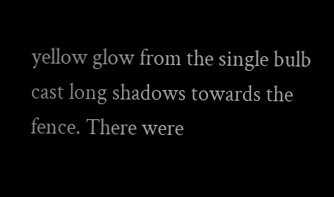yellow glow from the single bulb cast long shadows towards the fence. There were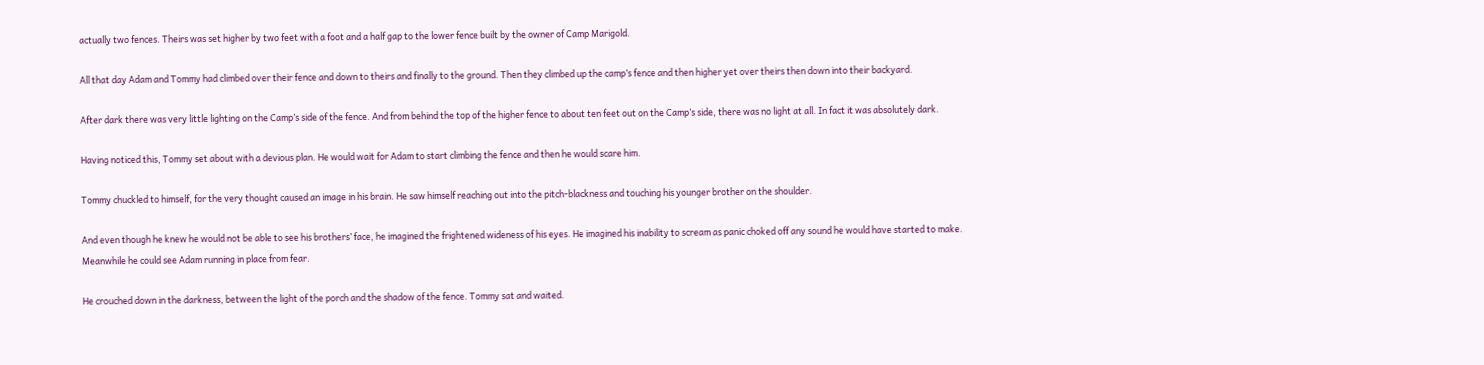actually two fences. Theirs was set higher by two feet with a foot and a half gap to the lower fence built by the owner of Camp Marigold.

All that day Adam and Tommy had climbed over their fence and down to theirs and finally to the ground. Then they climbed up the camp’s fence and then higher yet over theirs then down into their backyard.

After dark there was very little lighting on the Camp’s side of the fence. And from behind the top of the higher fence to about ten feet out on the Camp’s side, there was no light at all. In fact it was absolutely dark.

Having noticed this, Tommy set about with a devious plan. He would wait for Adam to start climbing the fence and then he would scare him.

Tommy chuckled to himself, for the very thought caused an image in his brain. He saw himself reaching out into the pitch-blackness and touching his younger brother on the shoulder.

And even though he knew he would not be able to see his brothers’ face, he imagined the frightened wideness of his eyes. He imagined his inability to scream as panic choked off any sound he would have started to make. Meanwhile he could see Adam running in place from fear.

He crouched down in the darkness, between the light of the porch and the shadow of the fence. Tommy sat and waited.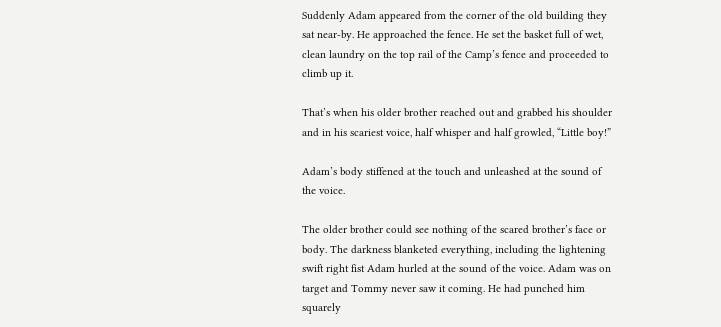Suddenly Adam appeared from the corner of the old building they sat near-by. He approached the fence. He set the basket full of wet, clean laundry on the top rail of the Camp’s fence and proceeded to climb up it.

That’s when his older brother reached out and grabbed his shoulder and in his scariest voice, half whisper and half growled, “Little boy!”

Adam’s body stiffened at the touch and unleashed at the sound of the voice.

The older brother could see nothing of the scared brother’s face or body. The darkness blanketed everything, including the lightening swift right fist Adam hurled at the sound of the voice. Adam was on target and Tommy never saw it coming. He had punched him squarely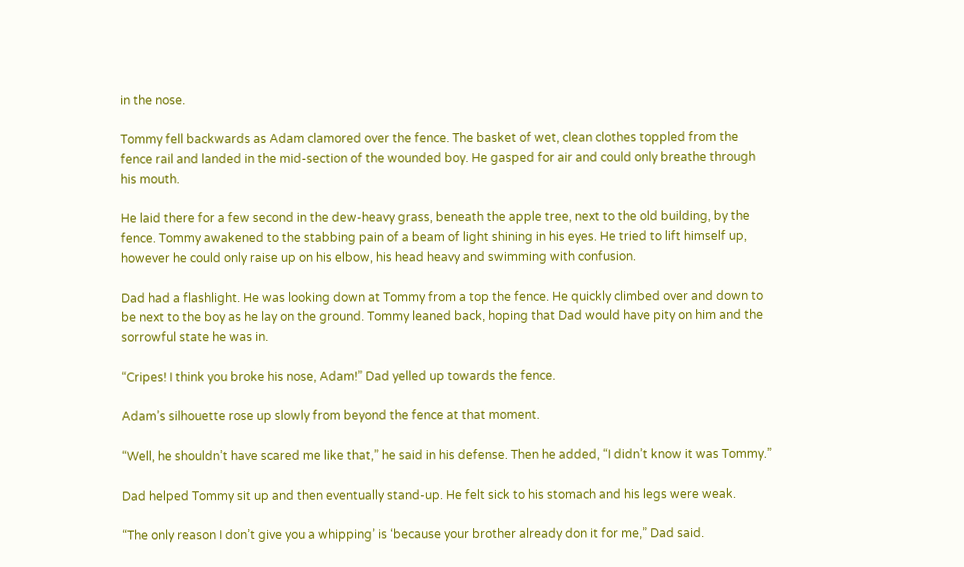in the nose.

Tommy fell backwards as Adam clamored over the fence. The basket of wet, clean clothes toppled from the fence rail and landed in the mid-section of the wounded boy. He gasped for air and could only breathe through his mouth.

He laid there for a few second in the dew-heavy grass, beneath the apple tree, next to the old building, by the fence. Tommy awakened to the stabbing pain of a beam of light shining in his eyes. He tried to lift himself up, however he could only raise up on his elbow, his head heavy and swimming with confusion.

Dad had a flashlight. He was looking down at Tommy from a top the fence. He quickly climbed over and down to be next to the boy as he lay on the ground. Tommy leaned back, hoping that Dad would have pity on him and the sorrowful state he was in.

“Cripes! I think you broke his nose, Adam!” Dad yelled up towards the fence.

Adam’s silhouette rose up slowly from beyond the fence at that moment.

“Well, he shouldn’t have scared me like that,” he said in his defense. Then he added, “I didn’t know it was Tommy.”

Dad helped Tommy sit up and then eventually stand-up. He felt sick to his stomach and his legs were weak.

“The only reason I don’t give you a whipping’ is ‘because your brother already don it for me,” Dad said.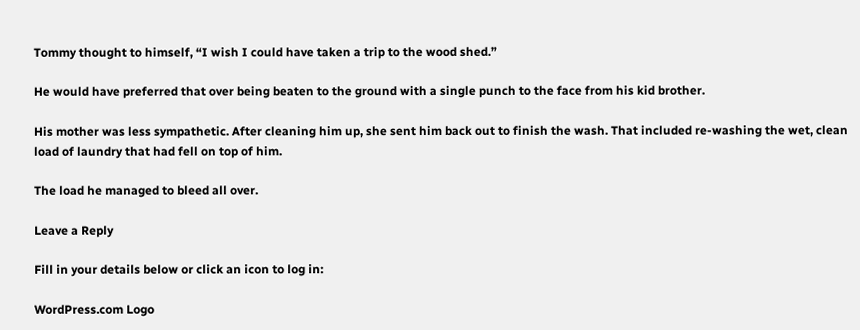Tommy thought to himself, “I wish I could have taken a trip to the wood shed.”

He would have preferred that over being beaten to the ground with a single punch to the face from his kid brother.

His mother was less sympathetic. After cleaning him up, she sent him back out to finish the wash. That included re-washing the wet, clean load of laundry that had fell on top of him.

The load he managed to bleed all over.

Leave a Reply

Fill in your details below or click an icon to log in:

WordPress.com Logo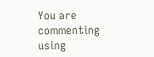You are commenting using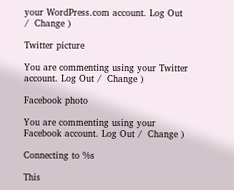your WordPress.com account. Log Out /  Change )

Twitter picture

You are commenting using your Twitter account. Log Out /  Change )

Facebook photo

You are commenting using your Facebook account. Log Out /  Change )

Connecting to %s

This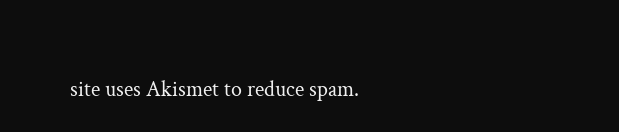site uses Akismet to reduce spam.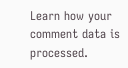Learn how your comment data is processed.